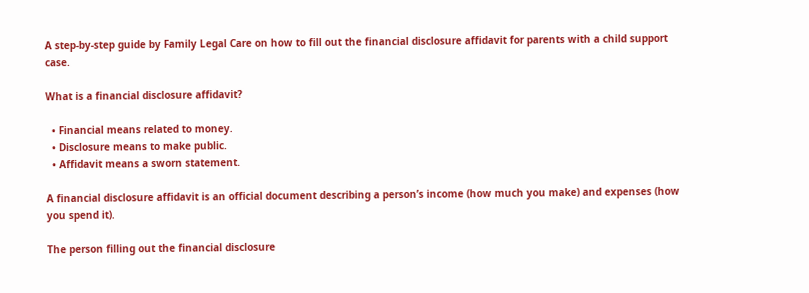A step-by-step guide by Family Legal Care on how to fill out the financial disclosure affidavit for parents with a child support case.

What is a financial disclosure affidavit?

  • Financial means related to money.
  • Disclosure means to make public.
  • Affidavit means a sworn statement.

A financial disclosure affidavit is an official document describing a person’s income (how much you make) and expenses (how you spend it).

The person filling out the financial disclosure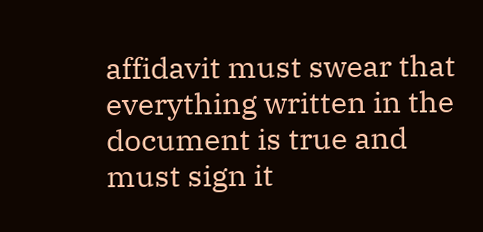affidavit must swear that everything written in the document is true and must sign it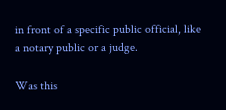in front of a specific public official, like a notary public or a judge.

Was this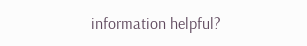information helpful?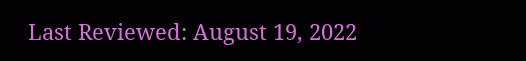Last Reviewed: August 19, 2022